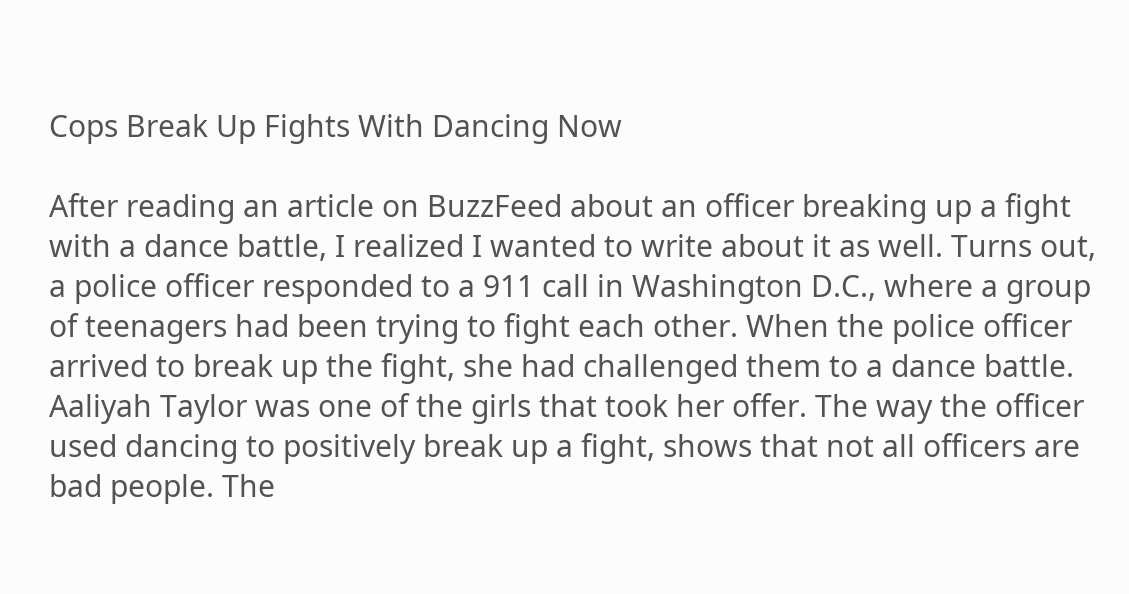Cops Break Up Fights With Dancing Now

After reading an article on BuzzFeed about an officer breaking up a fight with a dance battle, I realized I wanted to write about it as well. Turns out, a police officer responded to a 911 call in Washington D.C., where a group of teenagers had been trying to fight each other. When the police officer arrived to break up the fight, she had challenged them to a dance battle. Aaliyah Taylor was one of the girls that took her offer. The way the officer used dancing to positively break up a fight, shows that not all officers are bad people. The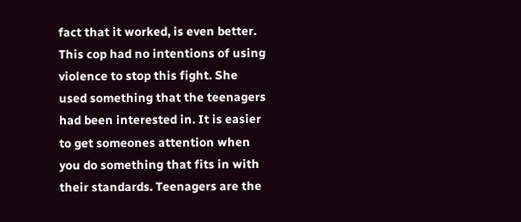fact that it worked, is even better. This cop had no intentions of using violence to stop this fight. She used something that the teenagers had been interested in. It is easier to get someones attention when you do something that fits in with their standards. Teenagers are the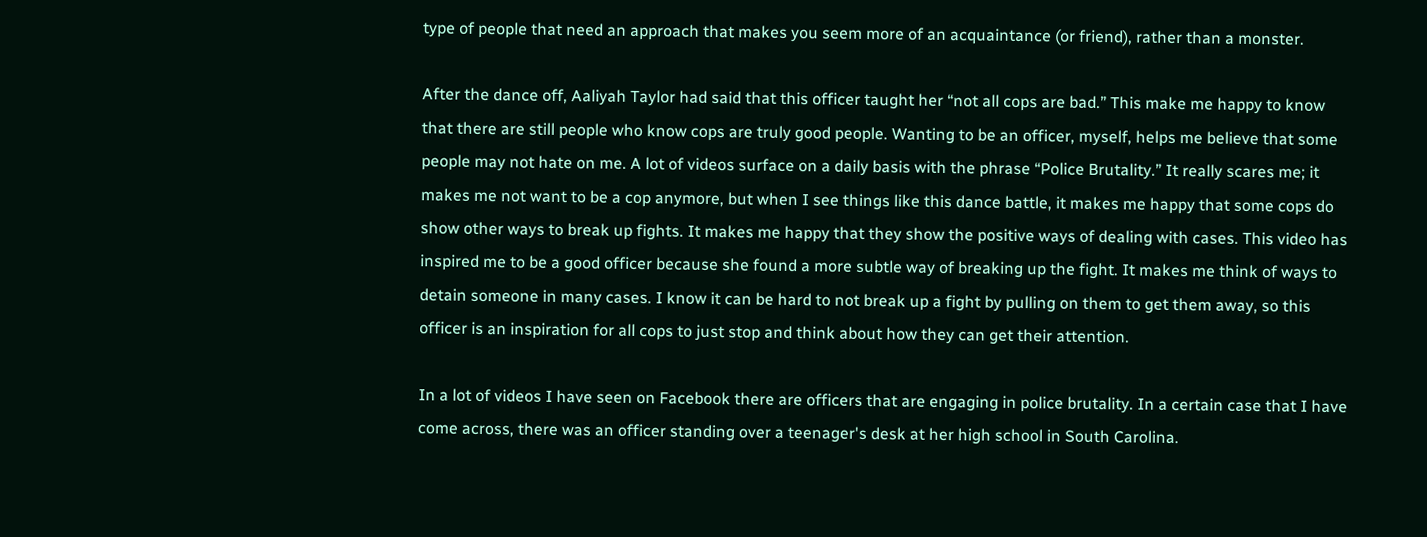type of people that need an approach that makes you seem more of an acquaintance (or friend), rather than a monster.

After the dance off, Aaliyah Taylor had said that this officer taught her “not all cops are bad.” This make me happy to know that there are still people who know cops are truly good people. Wanting to be an officer, myself, helps me believe that some people may not hate on me. A lot of videos surface on a daily basis with the phrase “Police Brutality.” It really scares me; it makes me not want to be a cop anymore, but when I see things like this dance battle, it makes me happy that some cops do show other ways to break up fights. It makes me happy that they show the positive ways of dealing with cases. This video has inspired me to be a good officer because she found a more subtle way of breaking up the fight. It makes me think of ways to detain someone in many cases. I know it can be hard to not break up a fight by pulling on them to get them away, so this officer is an inspiration for all cops to just stop and think about how they can get their attention.

In a lot of videos I have seen on Facebook there are officers that are engaging in police brutality. In a certain case that I have come across, there was an officer standing over a teenager's desk at her high school in South Carolina.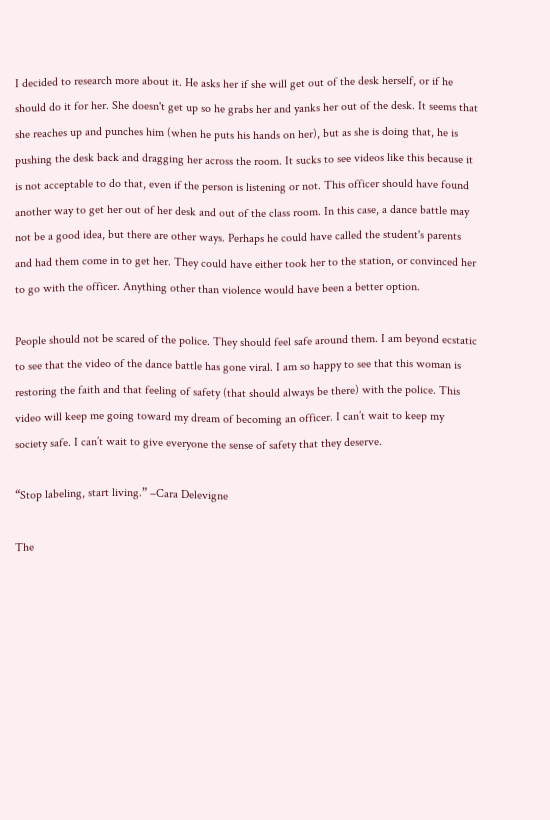I decided to research more about it. He asks her if she will get out of the desk herself, or if he should do it for her. She doesn't get up so he grabs her and yanks her out of the desk. It seems that she reaches up and punches him (when he puts his hands on her), but as she is doing that, he is pushing the desk back and dragging her across the room. It sucks to see videos like this because it is not acceptable to do that, even if the person is listening or not. This officer should have found another way to get her out of her desk and out of the class room. In this case, a dance battle may not be a good idea, but there are other ways. Perhaps he could have called the student's parents and had them come in to get her. They could have either took her to the station, or convinced her to go with the officer. Anything other than violence would have been a better option.

People should not be scared of the police. They should feel safe around them. I am beyond ecstatic to see that the video of the dance battle has gone viral. I am so happy to see that this woman is restoring the faith and that feeling of safety (that should always be there) with the police. This video will keep me going toward my dream of becoming an officer. I can’t wait to keep my society safe. I can’t wait to give everyone the sense of safety that they deserve.

“Stop labeling, start living.” –Cara Delevigne

The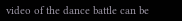video of the dance battle can be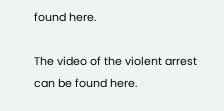found here.

The video of the violent arrest can be found here.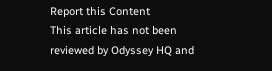Report this Content
This article has not been reviewed by Odyssey HQ and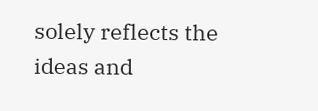solely reflects the ideas and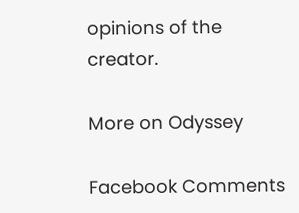opinions of the creator.

More on Odyssey

Facebook Comments